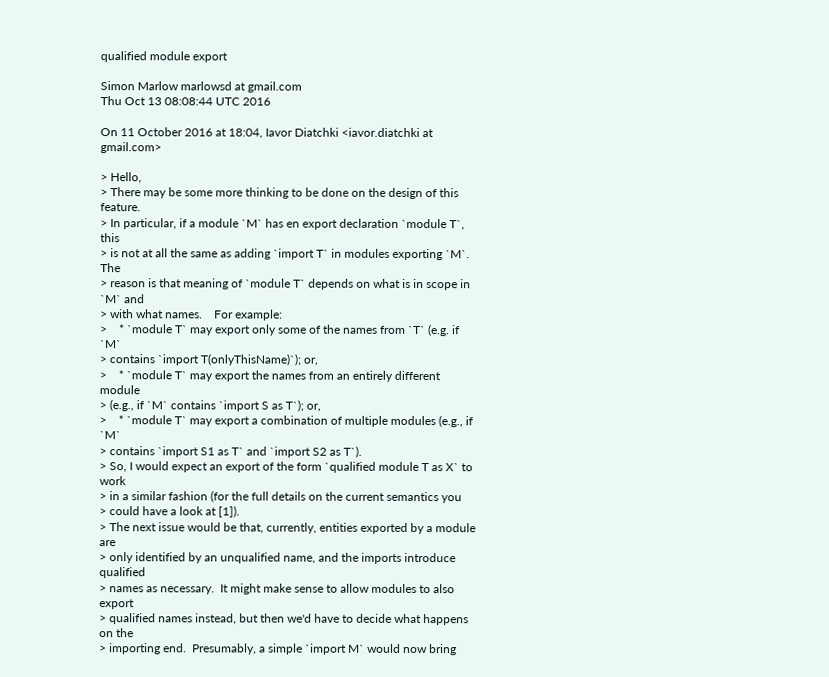qualified module export

Simon Marlow marlowsd at gmail.com
Thu Oct 13 08:08:44 UTC 2016

On 11 October 2016 at 18:04, Iavor Diatchki <iavor.diatchki at gmail.com>

> Hello,
> There may be some more thinking to be done on the design of this feature.
> In particular, if a module `M` has en export declaration `module T`, this
> is not at all the same as adding `import T` in modules exporting `M`.  The
> reason is that meaning of `module T` depends on what is in scope in `M` and
> with what names.    For example:
>    * `module T` may export only some of the names from `T` (e.g. if `M`
> contains `import T(onlyThisName)`); or,
>    * `module T` may export the names from an entirely different module
> (e.g., if `M` contains `import S as T`); or,
>    * `module T` may export a combination of multiple modules (e.g., if `M`
> contains `import S1 as T` and `import S2 as T`).
> So, I would expect an export of the form `qualified module T as X` to work
> in a similar fashion (for the full details on the current semantics you
> could have a look at [1]).
> The next issue would be that, currently, entities exported by a module are
> only identified by an unqualified name, and the imports introduce qualified
> names as necessary.  It might make sense to allow modules to also export
> qualified names instead, but then we'd have to decide what happens on the
> importing end.  Presumably, a simple `import M` would now bring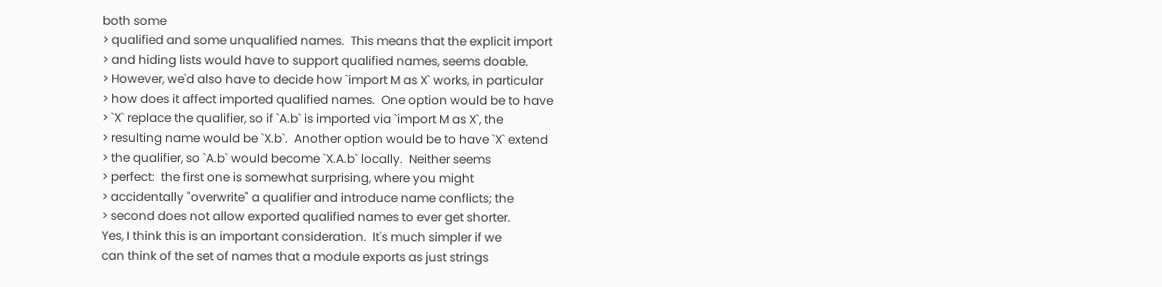both some
> qualified and some unqualified names.  This means that the explicit import
> and hiding lists would have to support qualified names, seems doable.
> However, we'd also have to decide how `import M as X` works, in particular
> how does it affect imported qualified names.  One option would be to have
> `X` replace the qualifier, so if `A.b` is imported via `import M as X`, the
> resulting name would be `X.b`.  Another option would be to have `X` extend
> the qualifier, so `A.b` would become `X.A.b` locally.  Neither seems
> perfect:  the first one is somewhat surprising, where you might
> accidentally "overwrite" a qualifier and introduce name conflicts; the
> second does not allow exported qualified names to ever get shorter.
Yes, I think this is an important consideration.  It's much simpler if we
can think of the set of names that a module exports as just strings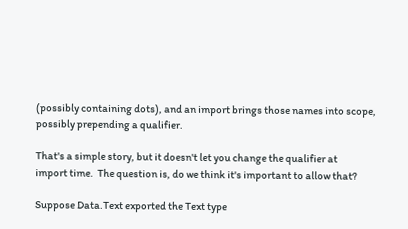(possibly containing dots), and an import brings those names into scope,
possibly prepending a qualifier.

That's a simple story, but it doesn't let you change the qualifier at
import time.  The question is, do we think it's important to allow that?

Suppose Data.Text exported the Text type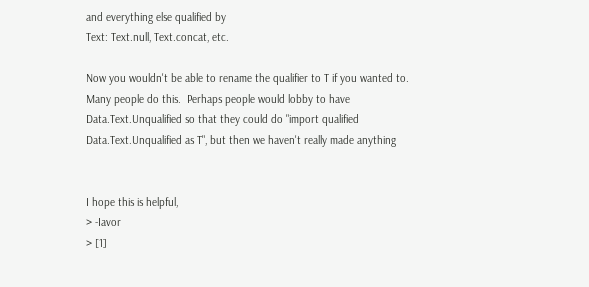and everything else qualified by
Text: Text.null, Text.concat, etc.

Now you wouldn't be able to rename the qualifier to T if you wanted to.
Many people do this.  Perhaps people would lobby to have
Data.Text.Unqualified so that they could do "import qualified
Data.Text.Unqualified as T", but then we haven't really made anything


I hope this is helpful,
> -Iavor
> [1]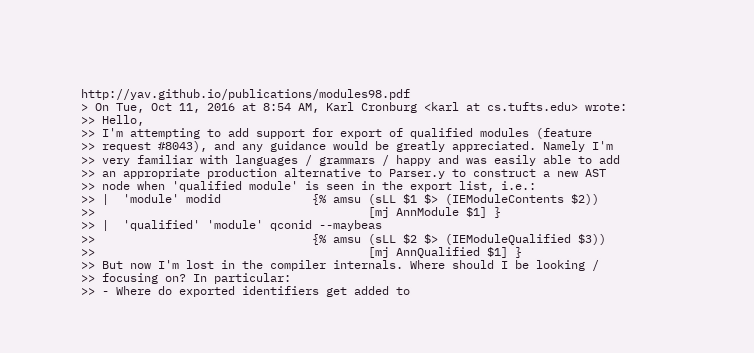http://yav.github.io/publications/modules98.pdf
> On Tue, Oct 11, 2016 at 8:54 AM, Karl Cronburg <karl at cs.tufts.edu> wrote:
>> Hello,
>> I'm attempting to add support for export of qualified modules (feature
>> request #8043), and any guidance would be greatly appreciated. Namely I'm
>> very familiar with languages / grammars / happy and was easily able to add
>> an appropriate production alternative to Parser.y to construct a new AST
>> node when 'qualified module' is seen in the export list, i.e.:
>> |  'module' modid             {% amsu (sLL $1 $> (IEModuleContents $2))
>>                                       [mj AnnModule $1] }
>> |  'qualified' 'module' qconid --maybeas
>>                               {% amsu (sLL $2 $> (IEModuleQualified $3))
>>                                       [mj AnnQualified $1] }
>> But now I'm lost in the compiler internals. Where should I be looking /
>> focusing on? In particular:
>> - Where do exported identifiers get added to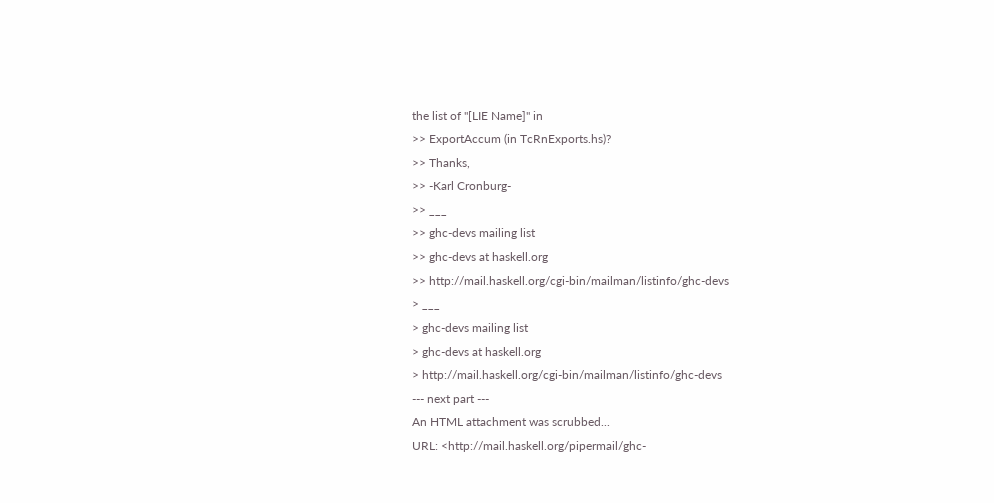the list of "[LIE Name]" in
>> ExportAccum (in TcRnExports.hs)?
>> Thanks,
>> -Karl Cronburg-
>> ___
>> ghc-devs mailing list
>> ghc-devs at haskell.org
>> http://mail.haskell.org/cgi-bin/mailman/listinfo/ghc-devs
> ___
> ghc-devs mailing list
> ghc-devs at haskell.org
> http://mail.haskell.org/cgi-bin/mailman/listinfo/ghc-devs
--- next part ---
An HTML attachment was scrubbed...
URL: <http://mail.haskell.org/pipermail/ghc-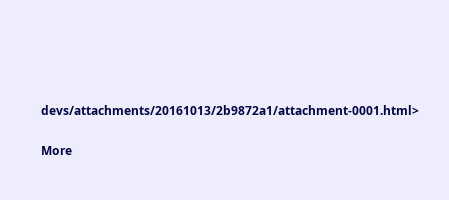devs/attachments/20161013/2b9872a1/attachment-0001.html>

More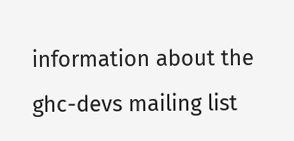information about the ghc-devs mailing list